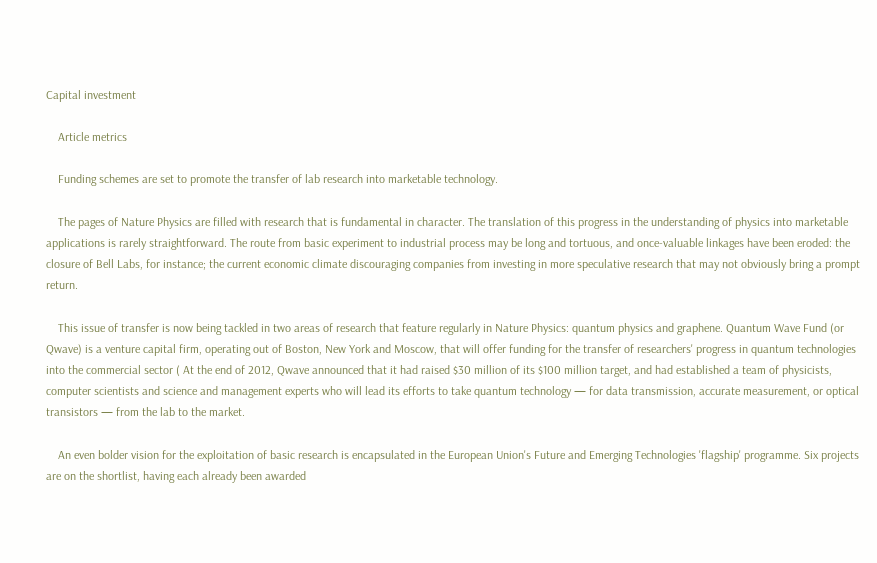Capital investment

    Article metrics

    Funding schemes are set to promote the transfer of lab research into marketable technology.

    The pages of Nature Physics are filled with research that is fundamental in character. The translation of this progress in the understanding of physics into marketable applications is rarely straightforward. The route from basic experiment to industrial process may be long and tortuous, and once-valuable linkages have been eroded: the closure of Bell Labs, for instance; the current economic climate discouraging companies from investing in more speculative research that may not obviously bring a prompt return.

    This issue of transfer is now being tackled in two areas of research that feature regularly in Nature Physics: quantum physics and graphene. Quantum Wave Fund (or Qwave) is a venture capital firm, operating out of Boston, New York and Moscow, that will offer funding for the transfer of researchers' progress in quantum technologies into the commercial sector ( At the end of 2012, Qwave announced that it had raised $30 million of its $100 million target, and had established a team of physicists, computer scientists and science and management experts who will lead its efforts to take quantum technology — for data transmission, accurate measurement, or optical transistors — from the lab to the market.

    An even bolder vision for the exploitation of basic research is encapsulated in the European Union's Future and Emerging Technologies 'flagship' programme. Six projects are on the shortlist, having each already been awarded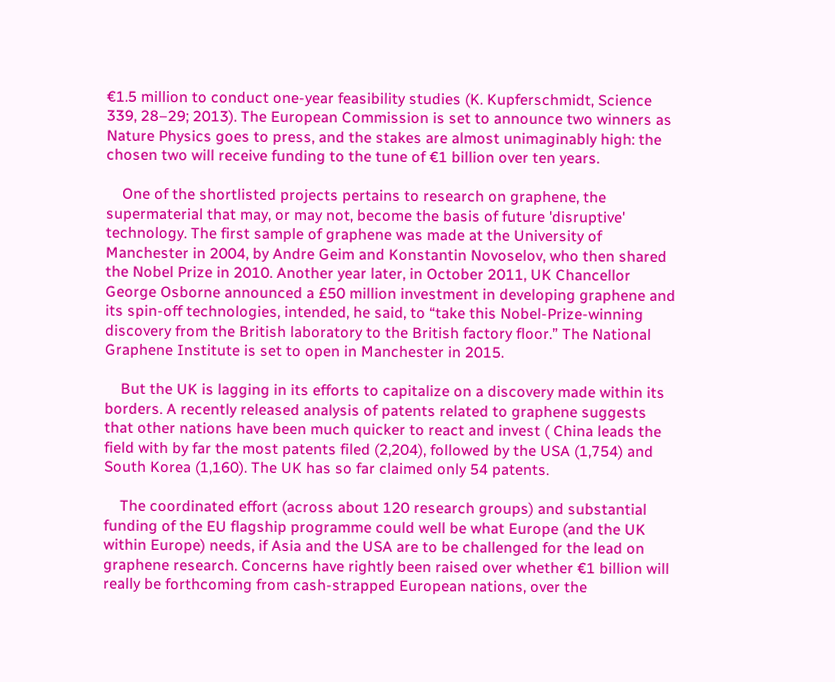€1.5 million to conduct one-year feasibility studies (K. Kupferschmidt, Science 339, 28–29; 2013). The European Commission is set to announce two winners as Nature Physics goes to press, and the stakes are almost unimaginably high: the chosen two will receive funding to the tune of €1 billion over ten years.

    One of the shortlisted projects pertains to research on graphene, the supermaterial that may, or may not, become the basis of future 'disruptive' technology. The first sample of graphene was made at the University of Manchester in 2004, by Andre Geim and Konstantin Novoselov, who then shared the Nobel Prize in 2010. Another year later, in October 2011, UK Chancellor George Osborne announced a £50 million investment in developing graphene and its spin-off technologies, intended, he said, to “take this Nobel-Prize-winning discovery from the British laboratory to the British factory floor.” The National Graphene Institute is set to open in Manchester in 2015.

    But the UK is lagging in its efforts to capitalize on a discovery made within its borders. A recently released analysis of patents related to graphene suggests that other nations have been much quicker to react and invest ( China leads the field with by far the most patents filed (2,204), followed by the USA (1,754) and South Korea (1,160). The UK has so far claimed only 54 patents.

    The coordinated effort (across about 120 research groups) and substantial funding of the EU flagship programme could well be what Europe (and the UK within Europe) needs, if Asia and the USA are to be challenged for the lead on graphene research. Concerns have rightly been raised over whether €1 billion will really be forthcoming from cash-strapped European nations, over the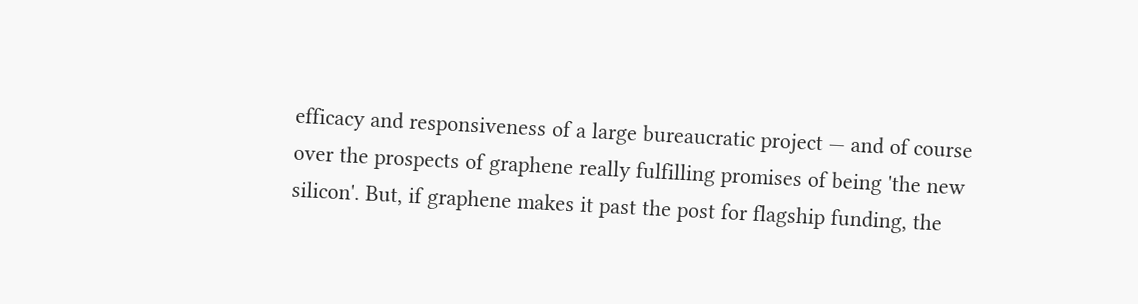efficacy and responsiveness of a large bureaucratic project — and of course over the prospects of graphene really fulfilling promises of being 'the new silicon'. But, if graphene makes it past the post for flagship funding, the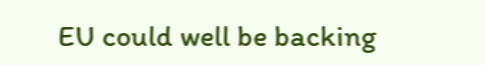EU could well be backing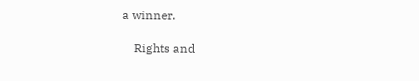a winner.

    Rights and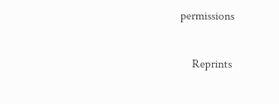permissions

    Reprints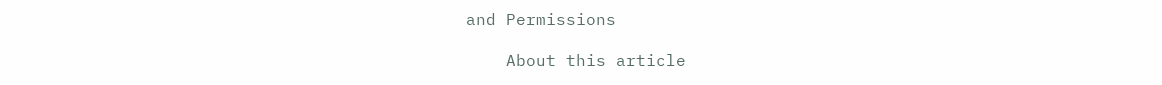and Permissions

    About this article